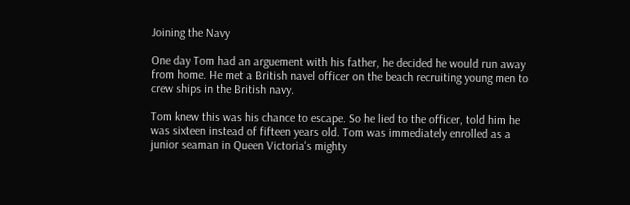Joining the Navy

One day Tom had an arguement with his father, he decided he would run away from home. He met a British navel officer on the beach recruiting young men to crew ships in the British navy.

Tom knew this was his chance to escape. So he lied to the officer, told him he was sixteen instead of fifteen years old. Tom was immediately enrolled as a junior seaman in Queen Victoria's mighty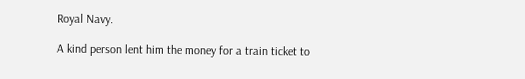Royal Navy.

A kind person lent him the money for a train ticket to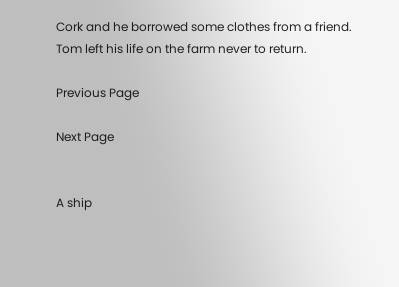Cork and he borrowed some clothes from a friend. Tom left his life on the farm never to return.

Previous Page

Next Page


A ship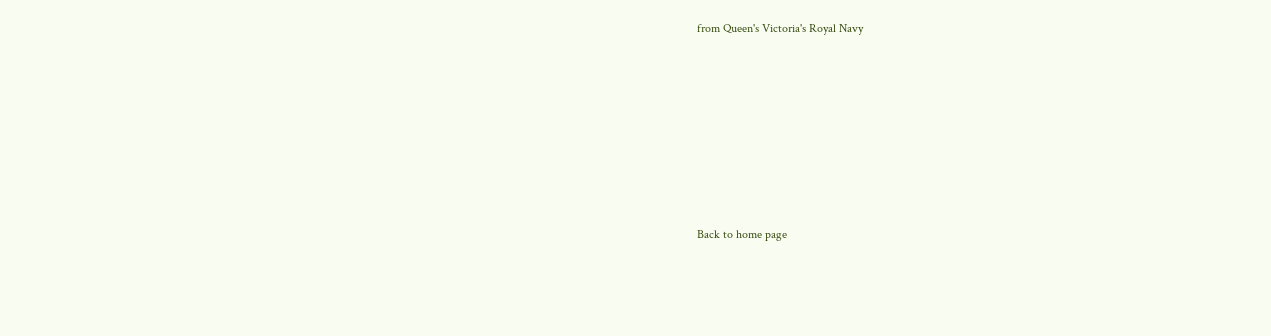from Queen's Victoria's Royal Navy










Back to home page